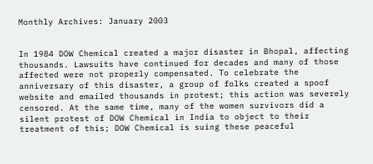Monthly Archives: January 2003


In 1984 DOW Chemical created a major disaster in Bhopal, affecting thousands. Lawsuits have continued for decades and many of those affected were not properly compensated. To celebrate the anniversary of this disaster, a group of folks created a spoof website and emailed thousands in protest; this action was severely censored. At the same time, many of the women survivors did a silent protest of DOW Chemical in India to object to their treatment of this; DOW Chemical is suing these peaceful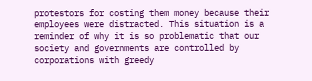protestors for costing them money because their employees were distracted. This situation is a reminder of why it is so problematic that our society and governments are controlled by corporations with greedy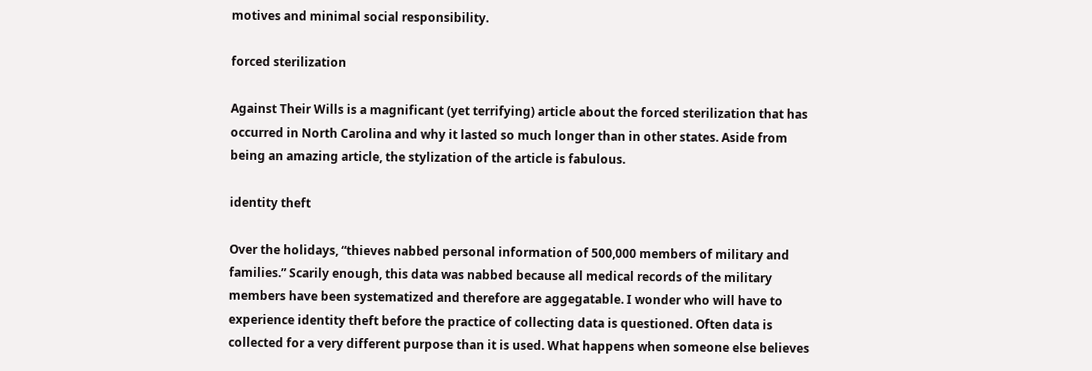motives and minimal social responsibility.

forced sterilization

Against Their Wills is a magnificant (yet terrifying) article about the forced sterilization that has occurred in North Carolina and why it lasted so much longer than in other states. Aside from being an amazing article, the stylization of the article is fabulous.

identity theft

Over the holidays, “thieves nabbed personal information of 500,000 members of military and families.” Scarily enough, this data was nabbed because all medical records of the military members have been systematized and therefore are aggegatable. I wonder who will have to experience identity theft before the practice of collecting data is questioned. Often data is collected for a very different purpose than it is used. What happens when someone else believes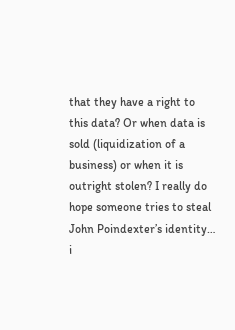that they have a right to this data? Or when data is sold (liquidization of a business) or when it is outright stolen? I really do hope someone tries to steal John Poindexter’s identity… i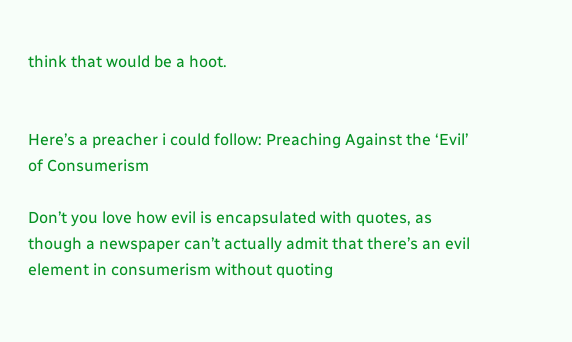think that would be a hoot.


Here’s a preacher i could follow: Preaching Against the ‘Evil’ of Consumerism

Don’t you love how evil is encapsulated with quotes, as though a newspaper can’t actually admit that there’s an evil element in consumerism without quoting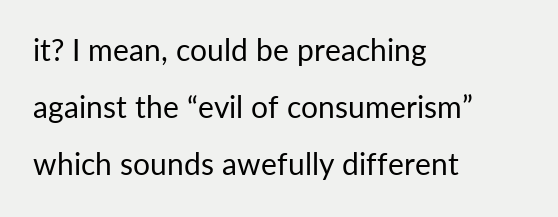it? I mean, could be preaching against the “evil of consumerism” which sounds awefully different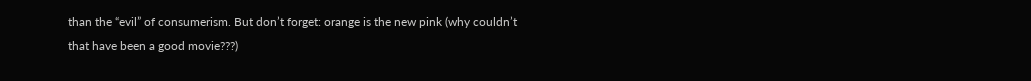than the “evil” of consumerism. But don’t forget: orange is the new pink (why couldn’t that have been a good movie???)